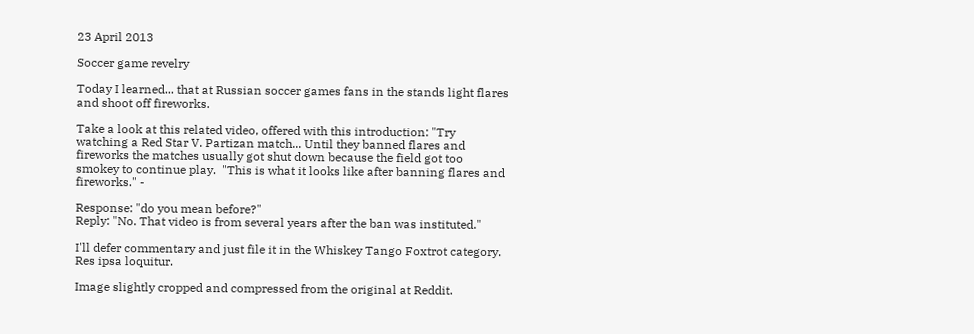23 April 2013

Soccer game revelry

Today I learned... that at Russian soccer games fans in the stands light flares and shoot off fireworks.

Take a look at this related video, offered with this introduction: "Try watching a Red Star V. Partizan match... Until they banned flares and fireworks the matches usually got shut down because the field got too smokey to continue play.  "This is what it looks like after banning flares and fireworks." -

Response: "do you mean before?"
Reply: "No. That video is from several years after the ban was instituted."

I'll defer commentary and just file it in the Whiskey Tango Foxtrot category.  Res ipsa loquitur.

Image slightly cropped and compressed from the original at Reddit.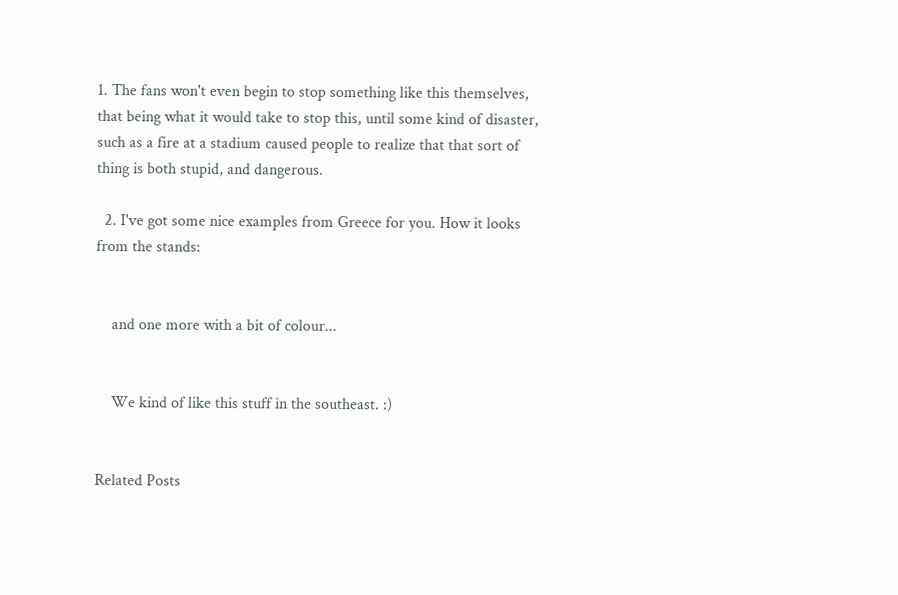1. The fans won't even begin to stop something like this themselves, that being what it would take to stop this, until some kind of disaster, such as a fire at a stadium caused people to realize that that sort of thing is both stupid, and dangerous.

  2. I've got some nice examples from Greece for you. How it looks from the stands:


    and one more with a bit of colour...


    We kind of like this stuff in the southeast. :)


Related Posts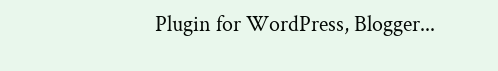Plugin for WordPress, Blogger...